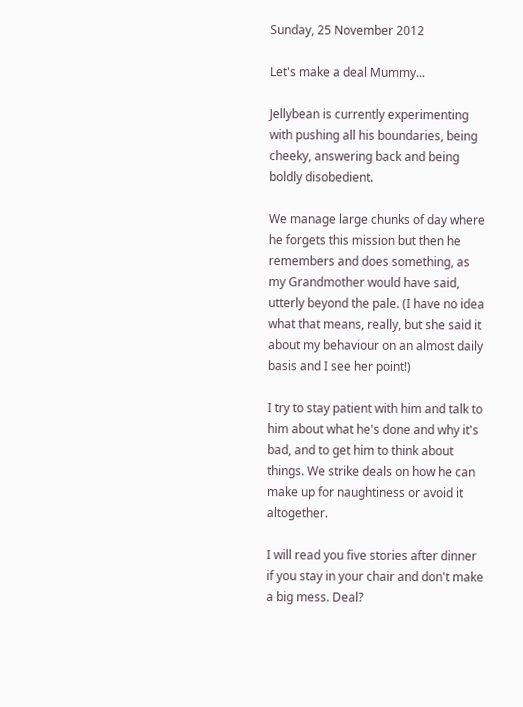Sunday, 25 November 2012

Let's make a deal Mummy...

Jellybean is currently experimenting with pushing all his boundaries, being cheeky, answering back and being boldly disobedient.

We manage large chunks of day where he forgets this mission but then he remembers and does something, as my Grandmother would have said, utterly beyond the pale. (I have no idea what that means, really, but she said it about my behaviour on an almost daily basis and I see her point!)

I try to stay patient with him and talk to him about what he's done and why it's bad, and to get him to think about things. We strike deals on how he can make up for naughtiness or avoid it altogether.

I will read you five stories after dinner if you stay in your chair and don't make a big mess. Deal?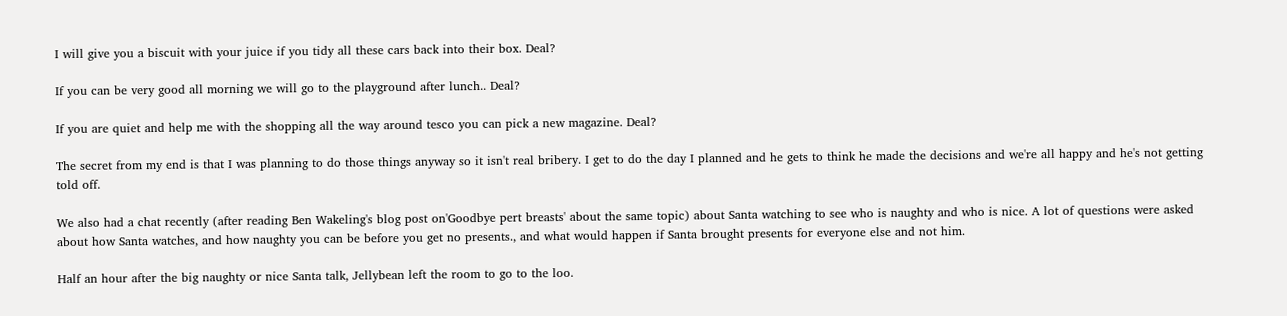I will give you a biscuit with your juice if you tidy all these cars back into their box. Deal?

If you can be very good all morning we will go to the playground after lunch.. Deal?

If you are quiet and help me with the shopping all the way around tesco you can pick a new magazine. Deal?

The secret from my end is that I was planning to do those things anyway so it isn't real bribery. I get to do the day I planned and he gets to think he made the decisions and we're all happy and he's not getting told off.

We also had a chat recently (after reading Ben Wakeling's blog post on'Goodbye pert breasts' about the same topic) about Santa watching to see who is naughty and who is nice. A lot of questions were asked about how Santa watches, and how naughty you can be before you get no presents., and what would happen if Santa brought presents for everyone else and not him.

Half an hour after the big naughty or nice Santa talk, Jellybean left the room to go to the loo.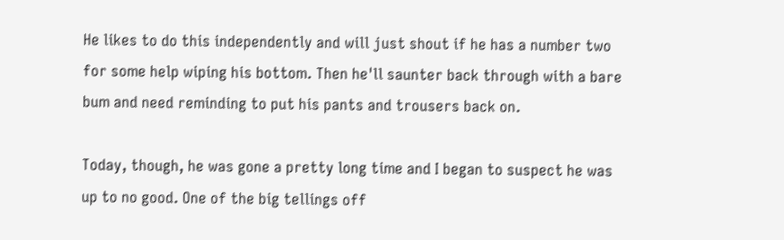He likes to do this independently and will just shout if he has a number two for some help wiping his bottom. Then he'll saunter back through with a bare bum and need reminding to put his pants and trousers back on.

Today, though, he was gone a pretty long time and I began to suspect he was up to no good. One of the big tellings off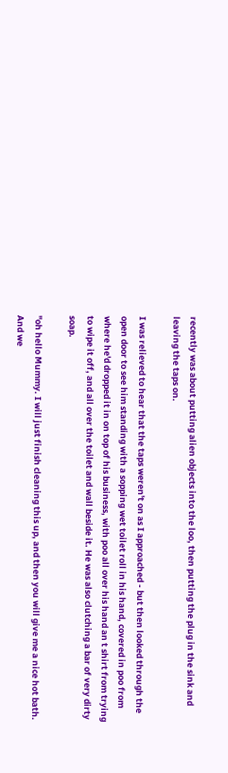recently was about putting alien objects into the loo, then putting the plug in the sink and leaving the taps on.

I was relieved to hear that the taps weren't on as I approached - but then looked through the open door to see him standing with a sopping wet toilet roll in his hand, covered in poo from where he'd dropped it in on top of his business, with poo all over his hand an t shirt from trying to wipe it off, and all over the toilet and wall beside it. He was also clutching a bar of very dirty soap.

"oh hello Mummy. I will just finish cleaning this up, and then you will give me a nice hot bath. And we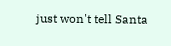just won't tell Santa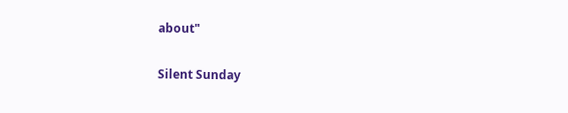about"

Silent Sunday